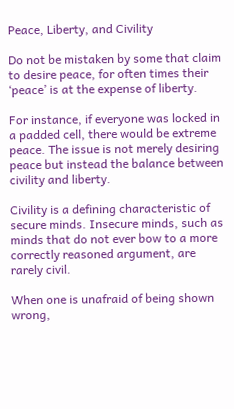Peace, Liberty, and Civility

Do not be mistaken by some that claim to desire peace, for often times their ‘peace’ is at the expense of liberty.

For instance, if everyone was locked in a padded cell, there would be extreme peace. The issue is not merely desiring peace but instead the balance between civility and liberty.

Civility is a defining characteristic of secure minds. Insecure minds, such as minds that do not ever bow to a more correctly reasoned argument, are rarely civil.

When one is unafraid of being shown wrong,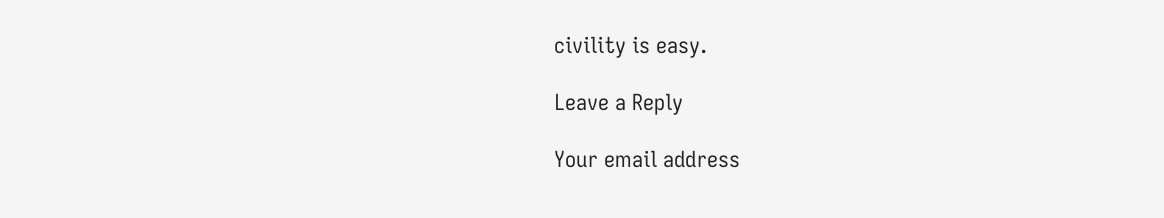civility is easy.

Leave a Reply

Your email address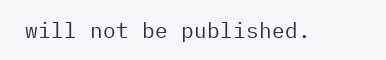will not be published.